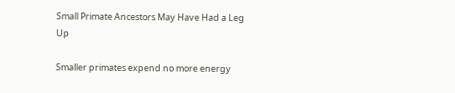Small Primate Ancestors May Have Had a Leg Up

Smaller primates expend no more energy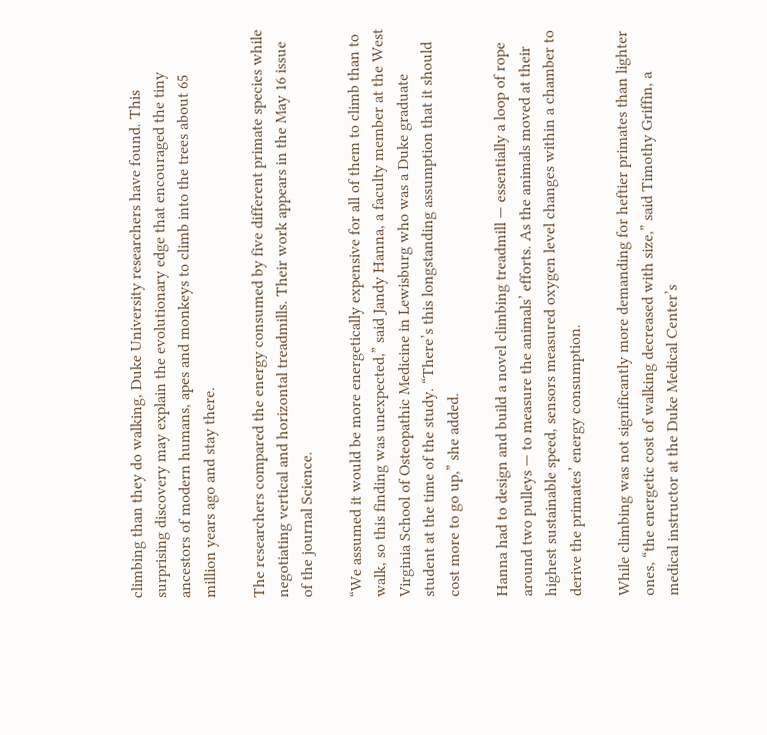climbing than they do walking, Duke University researchers have found. This surprising discovery may explain the evolutionary edge that encouraged the tiny ancestors of modern humans, apes and monkeys to climb into the trees about 65 million years ago and stay there.

The researchers compared the energy consumed by five different primate species while negotiating vertical and horizontal treadmills. Their work appears in the May 16 issue of the journal Science.

“We assumed it would be more energetically expensive for all of them to climb than to walk, so this finding was unexpected,” said Jandy Hanna, a faculty member at the West Virginia School of Osteopathic Medicine in Lewisburg who was a Duke graduate student at the time of the study. “There’s this longstanding assumption that it should cost more to go up,” she added.

Hanna had to design and build a novel climbing treadmill — essentially a loop of rope around two pulleys — to measure the animals’ efforts. As the animals moved at their highest sustainable speed, sensors measured oxygen level changes within a chamber to derive the primates’ energy consumption.

While climbing was not significantly more demanding for heftier primates than lighter ones, “the energetic cost of walking decreased with size,” said Timothy Griffin, a medical instructor at the Duke Medical Center’s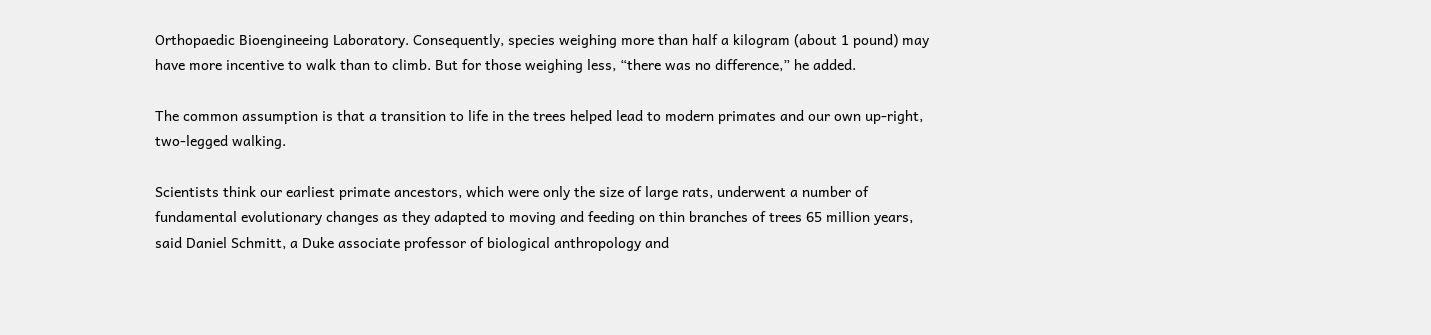Orthopaedic Bioengineeing Laboratory. Consequently, species weighing more than half a kilogram (about 1 pound) may have more incentive to walk than to climb. But for those weighing less, “there was no difference,” he added.

The common assumption is that a transition to life in the trees helped lead to modern primates and our own up-right, two-legged walking.

Scientists think our earliest primate ancestors, which were only the size of large rats, underwent a number of fundamental evolutionary changes as they adapted to moving and feeding on thin branches of trees 65 million years, said Daniel Schmitt, a Duke associate professor of biological anthropology and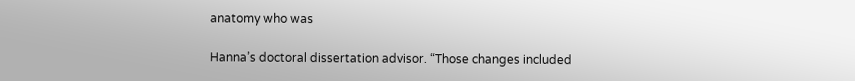anatomy who was

Hanna’s doctoral dissertation advisor. “Those changes included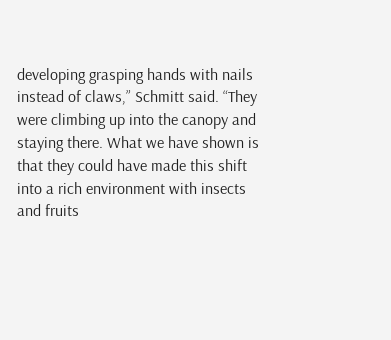developing grasping hands with nails instead of claws,” Schmitt said. “They were climbing up into the canopy and staying there. What we have shown is that they could have made this shift into a rich environment with insects and fruits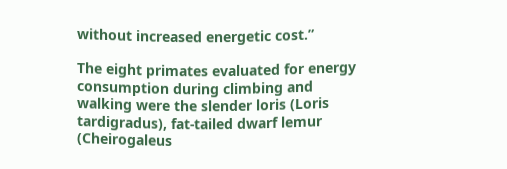without increased energetic cost.”

The eight primates evaluated for energy consumption during climbing and walking were the slender loris (Loris tardigradus), fat-tailed dwarf lemur (Cheirogaleus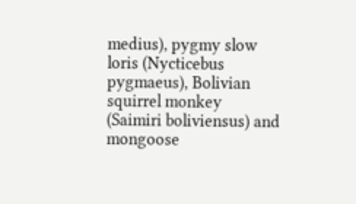medius), pygmy slow loris (Nycticebus pygmaeus), Bolivian squirrel monkey (Saimiri boliviensus) and mongoose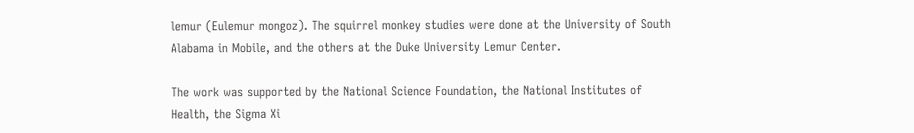lemur (Eulemur mongoz). The squirrel monkey studies were done at the University of South Alabama in Mobile, and the others at the Duke University Lemur Center.

The work was supported by the National Science Foundation, the National Institutes of Health, the Sigma Xi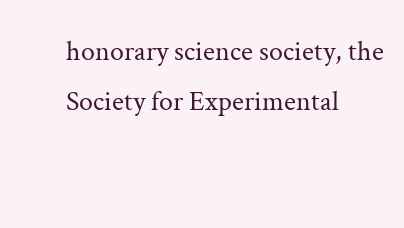honorary science society, the Society for Experimental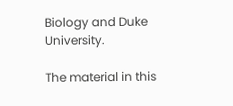Biology and Duke University.

The material in this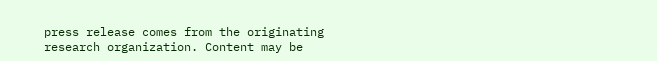press release comes from the originating research organization. Content may be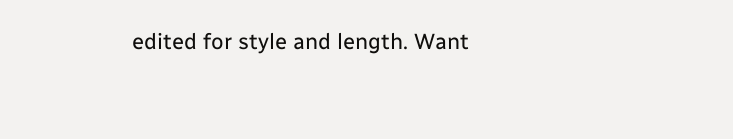edited for style and length. Want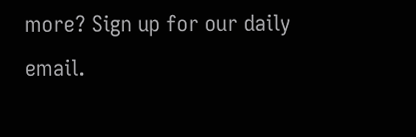more? Sign up for our daily email.